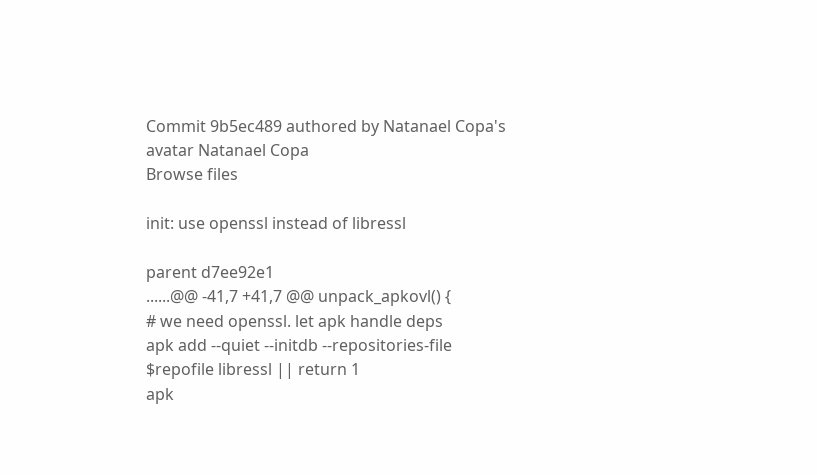Commit 9b5ec489 authored by Natanael Copa's avatar Natanael Copa
Browse files

init: use openssl instead of libressl

parent d7ee92e1
......@@ -41,7 +41,7 @@ unpack_apkovl() {
# we need openssl. let apk handle deps
apk add --quiet --initdb --repositories-file $repofile libressl || return 1
apk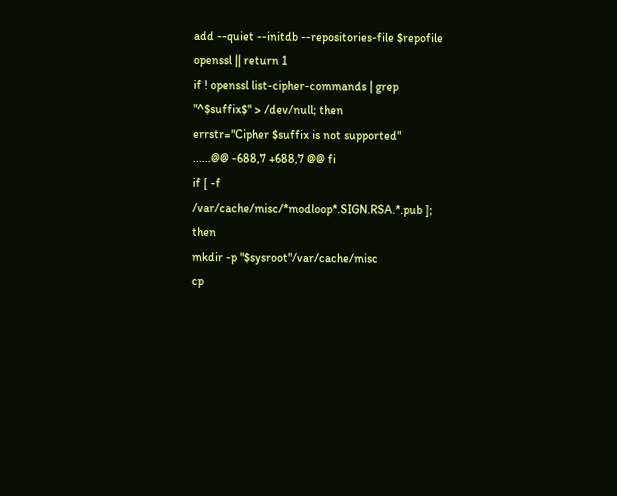add --quiet --initdb --repositories-file $repofile openssl || return 1
if ! openssl list-cipher-commands | grep "^$suffix$" > /dev/null; then
errstr="Cipher $suffix is not supported"
......@@ -688,7 +688,7 @@ fi
if [ -f /var/cache/misc/*modloop*.SIGN.RSA.*.pub ]; then
mkdir -p "$sysroot"/var/cache/misc
cp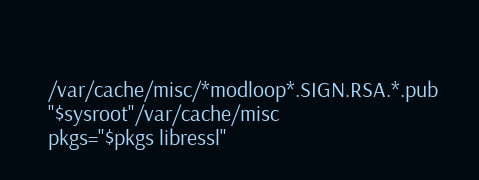/var/cache/misc/*modloop*.SIGN.RSA.*.pub "$sysroot"/var/cache/misc
pkgs="$pkgs libressl"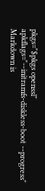pkgs="$pkgs openssl"
apkflags="--initramfs-diskless-boot --progress"
Markdown is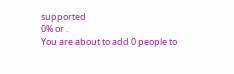supported
0% or .
You are about to add 0 people to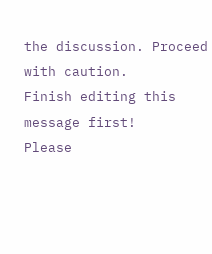the discussion. Proceed with caution.
Finish editing this message first!
Please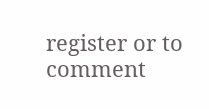register or to comment